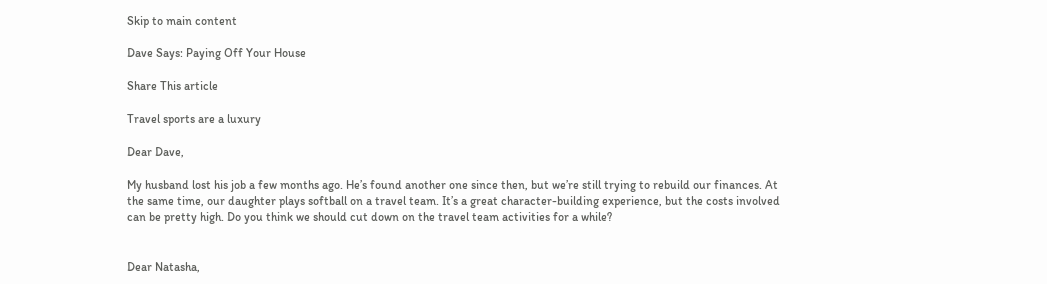Skip to main content

Dave Says: Paying Off Your House

Share This article

Travel sports are a luxury

Dear Dave,

My husband lost his job a few months ago. He’s found another one since then, but we’re still trying to rebuild our finances. At the same time, our daughter plays softball on a travel team. It’s a great character-building experience, but the costs involved can be pretty high. Do you think we should cut down on the travel team activities for a while?


Dear Natasha,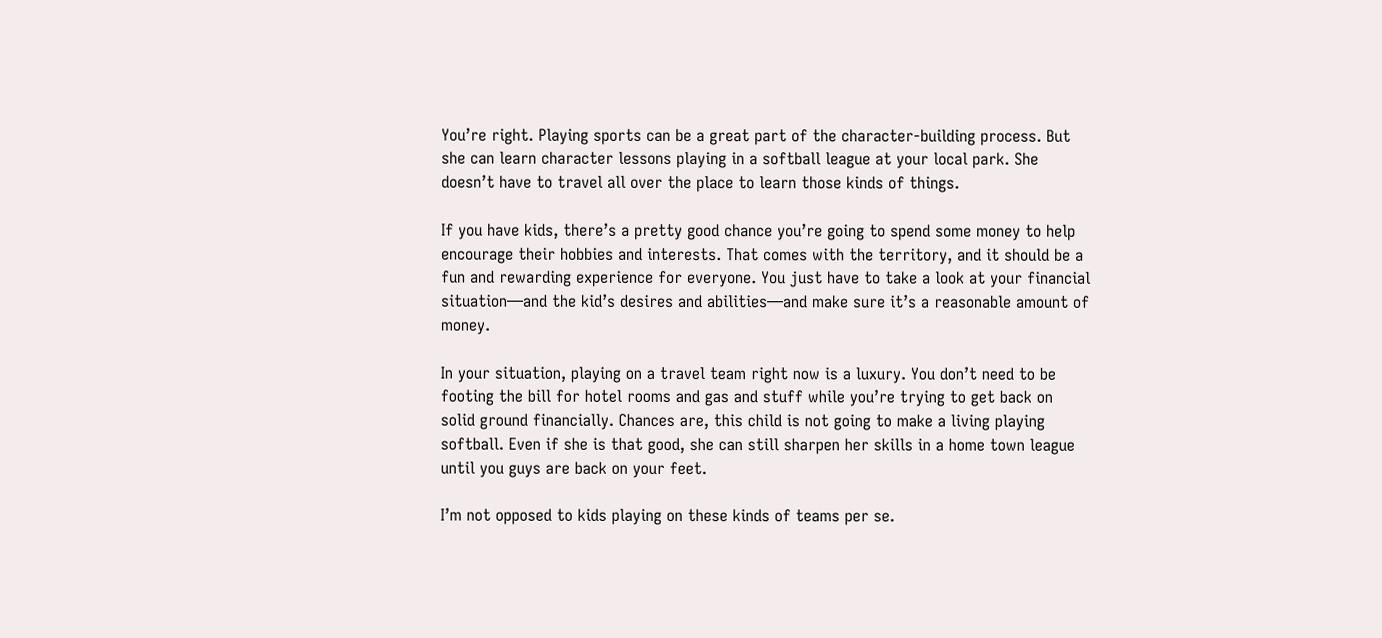You’re right. Playing sports can be a great part of the character-building process. But she can learn character lessons playing in a softball league at your local park. She doesn’t have to travel all over the place to learn those kinds of things.

If you have kids, there’s a pretty good chance you’re going to spend some money to help encourage their hobbies and interests. That comes with the territory, and it should be a fun and rewarding experience for everyone. You just have to take a look at your financial situation—and the kid’s desires and abilities—and make sure it’s a reasonable amount of money.

In your situation, playing on a travel team right now is a luxury. You don’t need to be footing the bill for hotel rooms and gas and stuff while you’re trying to get back on solid ground financially. Chances are, this child is not going to make a living playing softball. Even if she is that good, she can still sharpen her skills in a home town league until you guys are back on your feet.

I’m not opposed to kids playing on these kinds of teams per se.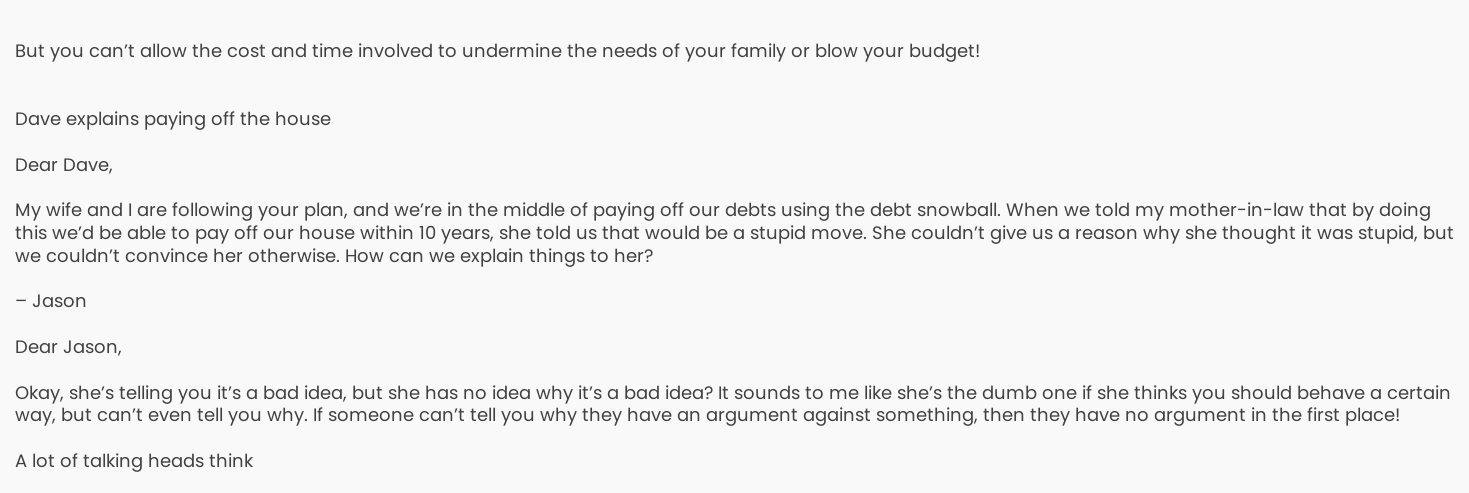But you can’t allow the cost and time involved to undermine the needs of your family or blow your budget!


Dave explains paying off the house

Dear Dave,

My wife and I are following your plan, and we’re in the middle of paying off our debts using the debt snowball. When we told my mother-in-law that by doing this we’d be able to pay off our house within 10 years, she told us that would be a stupid move. She couldn’t give us a reason why she thought it was stupid, but we couldn’t convince her otherwise. How can we explain things to her?

– Jason

Dear Jason,

Okay, she’s telling you it’s a bad idea, but she has no idea why it’s a bad idea? It sounds to me like she’s the dumb one if she thinks you should behave a certain way, but can’t even tell you why. If someone can’t tell you why they have an argument against something, then they have no argument in the first place!

A lot of talking heads think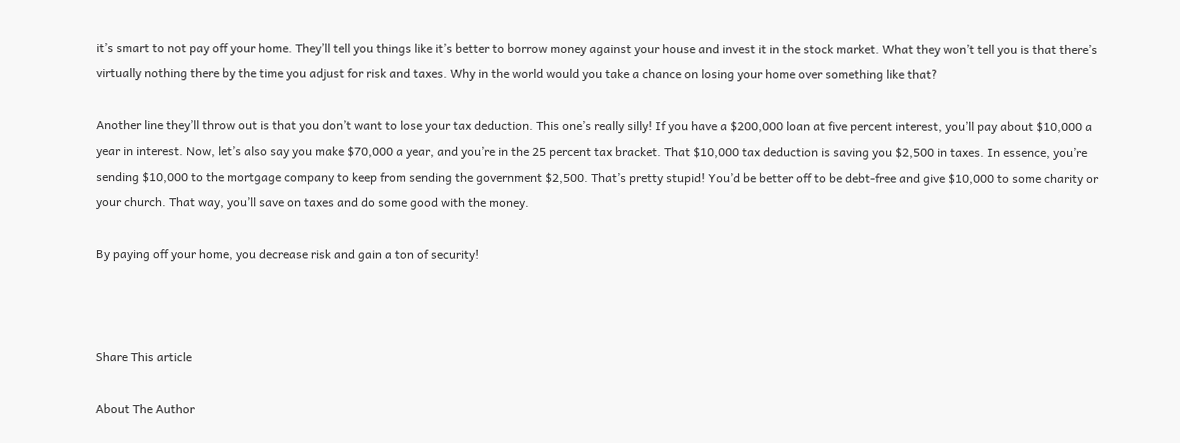it’s smart to not pay off your home. They’ll tell you things like it’s better to borrow money against your house and invest it in the stock market. What they won’t tell you is that there’s virtually nothing there by the time you adjust for risk and taxes. Why in the world would you take a chance on losing your home over something like that?

Another line they’ll throw out is that you don’t want to lose your tax deduction. This one’s really silly! If you have a $200,000 loan at five percent interest, you’ll pay about $10,000 a year in interest. Now, let’s also say you make $70,000 a year, and you’re in the 25 percent tax bracket. That $10,000 tax deduction is saving you $2,500 in taxes. In essence, you’re sending $10,000 to the mortgage company to keep from sending the government $2,500. That’s pretty stupid! You’d be better off to be debt-free and give $10,000 to some charity or your church. That way, you’ll save on taxes and do some good with the money.

By paying off your home, you decrease risk and gain a ton of security!



Share This article

About The Author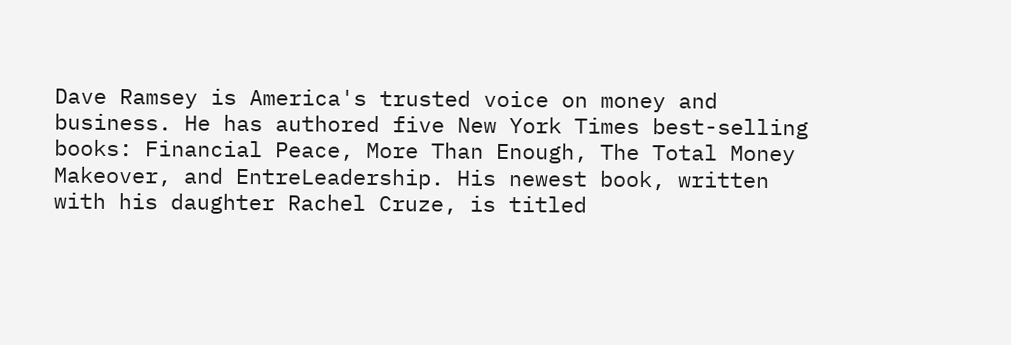Dave Ramsey is America's trusted voice on money and business. He has authored five New York Times best-selling books: Financial Peace, More Than Enough, The Total Money Makeover, and EntreLeadership. His newest book, written with his daughter Rachel Cruze, is titled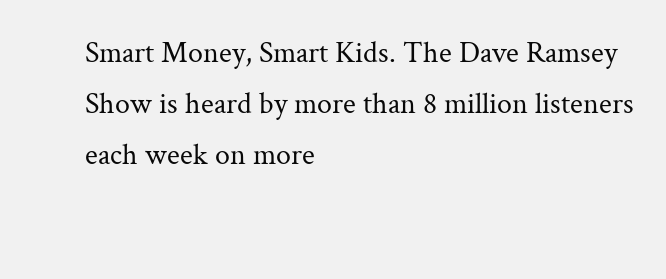Smart Money, Smart Kids. The Dave Ramsey Show is heard by more than 8 million listeners each week on more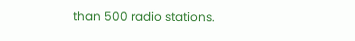than 500 radio stations.